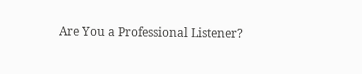Are You a Professional Listener?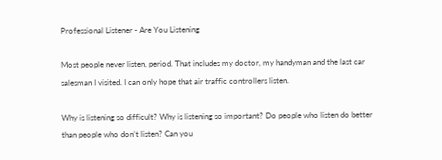Professional Listener - Are You Listening

Most people never listen, period. That includes my doctor, my handyman and the last car salesman I visited. I can only hope that air traffic controllers listen.

Why is listening so difficult? Why is listening so important? Do people who listen do better than people who don’t listen? Can you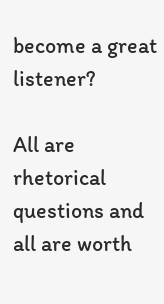become a great listener?

All are rhetorical questions and all are worth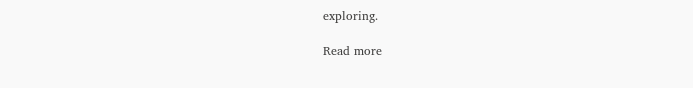exploring.

Read more